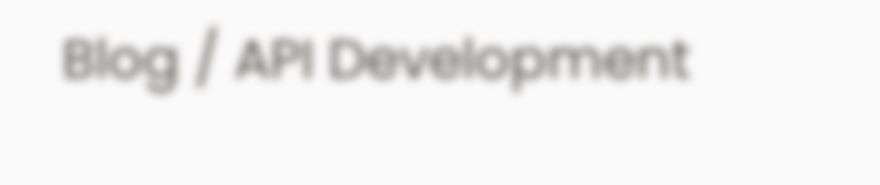Blog / API Development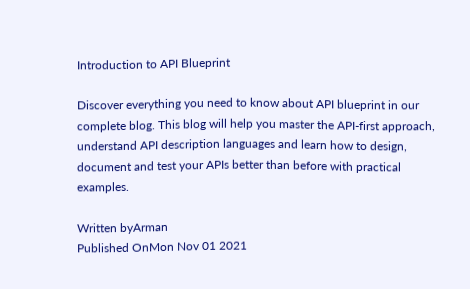Introduction to API Blueprint

Discover everything you need to know about API blueprint in our complete blog. This blog will help you master the API-first approach, understand API description languages and learn how to design, document and test your APIs better than before with practical examples.

Written byArman
Published OnMon Nov 01 2021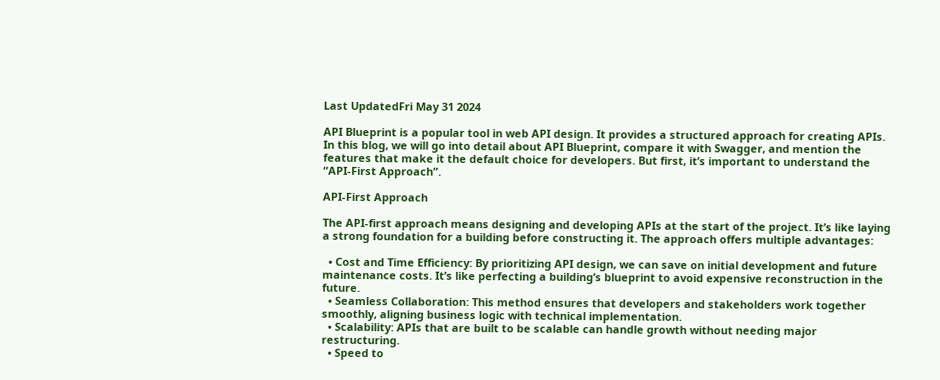Last UpdatedFri May 31 2024

API Blueprint is a popular tool in web API design. It provides a structured approach for creating APIs. In this blog, we will go into detail about API Blueprint, compare it with Swagger, and mention the features that make it the default choice for developers. But first, it’s important to understand the “API-First Approach”.

API-First Approach

The API-first approach means designing and developing APIs at the start of the project. It’s like laying a strong foundation for a building before constructing it. The approach offers multiple advantages:

  • Cost and Time Efficiency: By prioritizing API design, we can save on initial development and future maintenance costs. It’s like perfecting a building’s blueprint to avoid expensive reconstruction in the future.
  • Seamless Collaboration: This method ensures that developers and stakeholders work together smoothly, aligning business logic with technical implementation.
  • Scalability: APIs that are built to be scalable can handle growth without needing major restructuring.
  • Speed to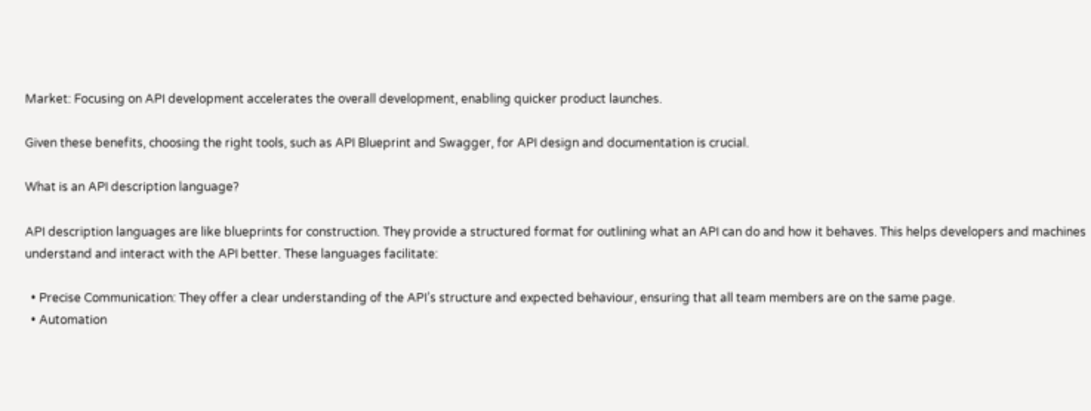Market: Focusing on API development accelerates the overall development, enabling quicker product launches.

Given these benefits, choosing the right tools, such as API Blueprint and Swagger, for API design and documentation is crucial.

What is an API description language?

API description languages are like blueprints for construction. They provide a structured format for outlining what an API can do and how it behaves. This helps developers and machines understand and interact with the API better. These languages facilitate:

  • Precise Communication: They offer a clear understanding of the API’s structure and expected behaviour, ensuring that all team members are on the same page.
  • Automation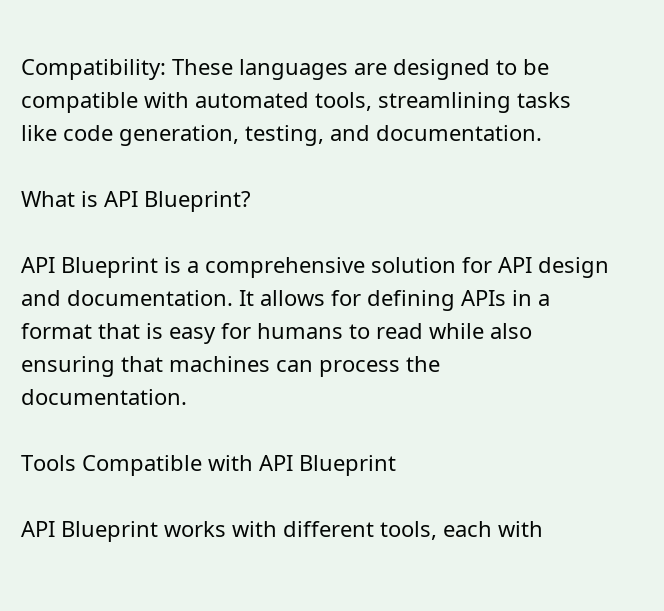Compatibility: These languages are designed to be compatible with automated tools, streamlining tasks like code generation, testing, and documentation.

What is API Blueprint?

API Blueprint is a comprehensive solution for API design and documentation. It allows for defining APIs in a format that is easy for humans to read while also ensuring that machines can process the documentation.

Tools Compatible with API Blueprint

API Blueprint works with different tools, each with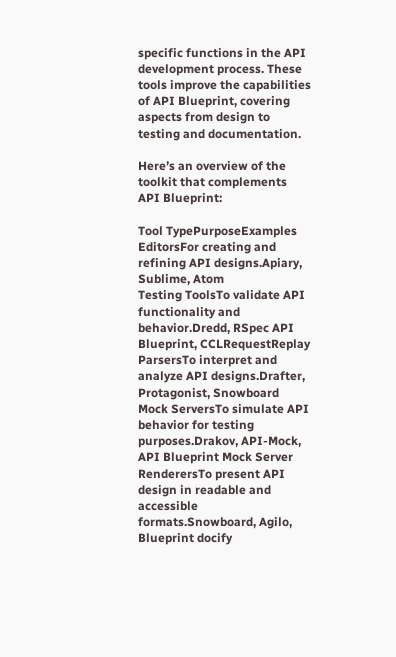specific functions in the API development process. These tools improve the capabilities of API Blueprint, covering aspects from design to testing and documentation.

Here’s an overview of the toolkit that complements API Blueprint:

Tool TypePurposeExamples
EditorsFor creating and refining API designs.Apiary, Sublime, Atom
Testing ToolsTo validate API functionality and behavior.Dredd, RSpec API Blueprint, CCLRequestReplay
ParsersTo interpret and analyze API designs.Drafter, Protagonist, Snowboard
Mock ServersTo simulate API behavior for testing purposes.Drakov, API-Mock, API Blueprint Mock Server
RenderersTo present API design in readable and accessible formats.Snowboard, Agilo, Blueprint docify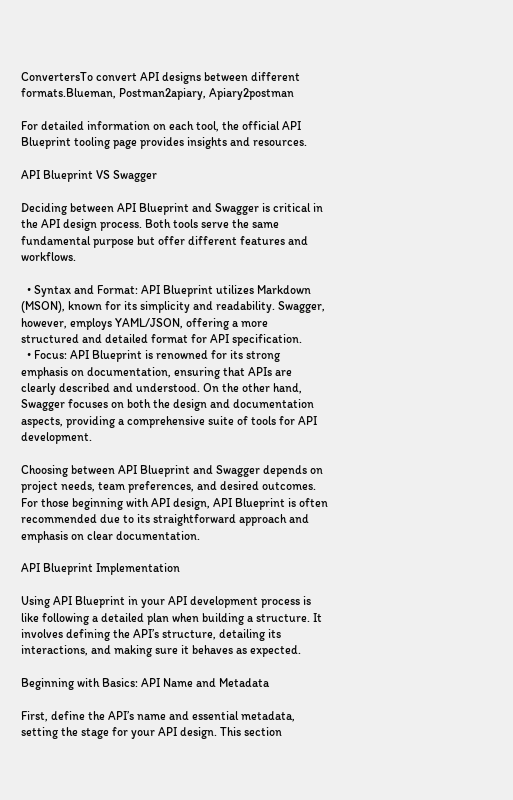ConvertersTo convert API designs between different formats.Blueman, Postman2apiary, Apiary2postman

For detailed information on each tool, the official API Blueprint tooling page provides insights and resources.

API Blueprint VS Swagger

Deciding between API Blueprint and Swagger is critical in the API design process. Both tools serve the same fundamental purpose but offer different features and workflows.

  • Syntax and Format: API Blueprint utilizes Markdown (MSON), known for its simplicity and readability. Swagger, however, employs YAML/JSON, offering a more structured and detailed format for API specification.
  • Focus: API Blueprint is renowned for its strong emphasis on documentation, ensuring that APIs are clearly described and understood. On the other hand, Swagger focuses on both the design and documentation aspects, providing a comprehensive suite of tools for API development.

Choosing between API Blueprint and Swagger depends on project needs, team preferences, and desired outcomes. For those beginning with API design, API Blueprint is often recommended due to its straightforward approach and emphasis on clear documentation.

API Blueprint Implementation

Using API Blueprint in your API development process is like following a detailed plan when building a structure. It involves defining the API’s structure, detailing its interactions, and making sure it behaves as expected.

Beginning with Basics: API Name and Metadata

First, define the API’s name and essential metadata, setting the stage for your API design. This section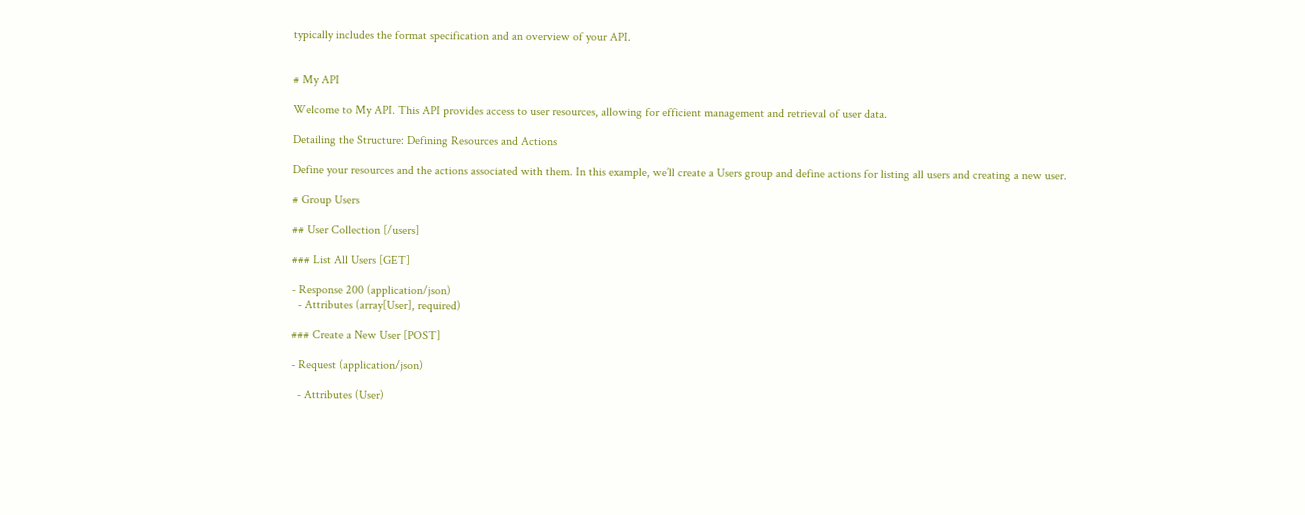typically includes the format specification and an overview of your API.


# My API

Welcome to My API. This API provides access to user resources, allowing for efficient management and retrieval of user data.

Detailing the Structure: Defining Resources and Actions

Define your resources and the actions associated with them. In this example, we’ll create a Users group and define actions for listing all users and creating a new user.

# Group Users

## User Collection [/users]

### List All Users [GET]

- Response 200 (application/json)
  - Attributes (array[User], required)

### Create a New User [POST]

- Request (application/json)

  - Attributes (User)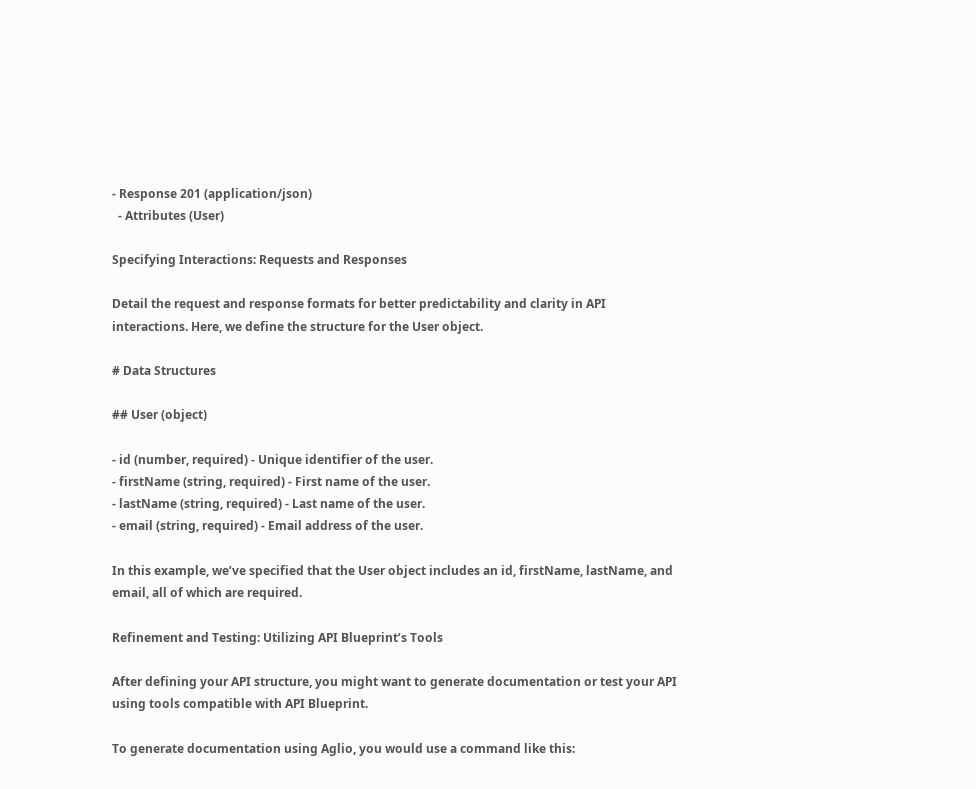- Response 201 (application/json)
  - Attributes (User)

Specifying Interactions: Requests and Responses

Detail the request and response formats for better predictability and clarity in API interactions. Here, we define the structure for the User object.

# Data Structures

## User (object)

- id (number, required) - Unique identifier of the user.
- firstName (string, required) - First name of the user.
- lastName (string, required) - Last name of the user.
- email (string, required) - Email address of the user.

In this example, we’ve specified that the User object includes an id, firstName, lastName, and email, all of which are required.

Refinement and Testing: Utilizing API Blueprint’s Tools

After defining your API structure, you might want to generate documentation or test your API using tools compatible with API Blueprint.

To generate documentation using Aglio, you would use a command like this: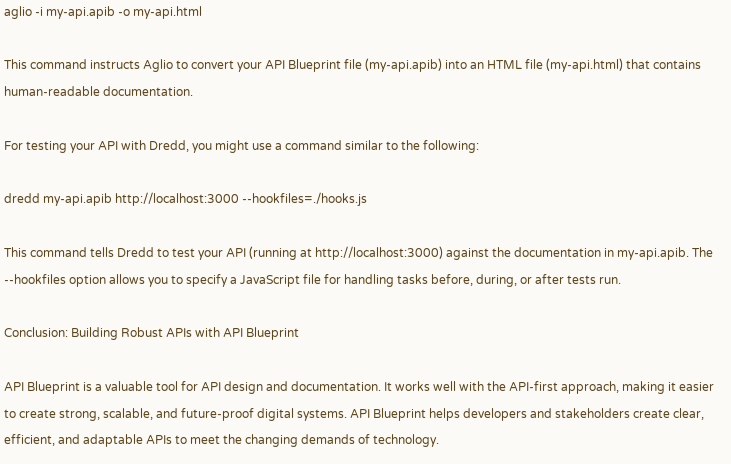aglio -i my-api.apib -o my-api.html

This command instructs Aglio to convert your API Blueprint file (my-api.apib) into an HTML file (my-api.html) that contains human-readable documentation.

For testing your API with Dredd, you might use a command similar to the following:

dredd my-api.apib http://localhost:3000 --hookfiles=./hooks.js

This command tells Dredd to test your API (running at http://localhost:3000) against the documentation in my-api.apib. The --hookfiles option allows you to specify a JavaScript file for handling tasks before, during, or after tests run.

Conclusion: Building Robust APIs with API Blueprint

API Blueprint is a valuable tool for API design and documentation. It works well with the API-first approach, making it easier to create strong, scalable, and future-proof digital systems. API Blueprint helps developers and stakeholders create clear, efficient, and adaptable APIs to meet the changing demands of technology.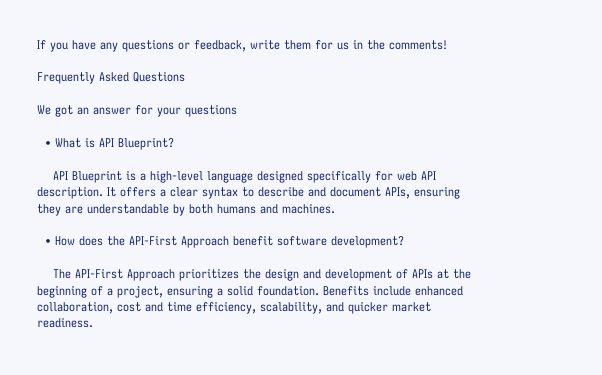If you have any questions or feedback, write them for us in the comments!

Frequently Asked Questions

We got an answer for your questions

  • What is API Blueprint?

    API Blueprint is a high-level language designed specifically for web API description. It offers a clear syntax to describe and document APIs, ensuring they are understandable by both humans and machines.

  • How does the API-First Approach benefit software development?

    The API-First Approach prioritizes the design and development of APIs at the beginning of a project, ensuring a solid foundation. Benefits include enhanced collaboration, cost and time efficiency, scalability, and quicker market readiness.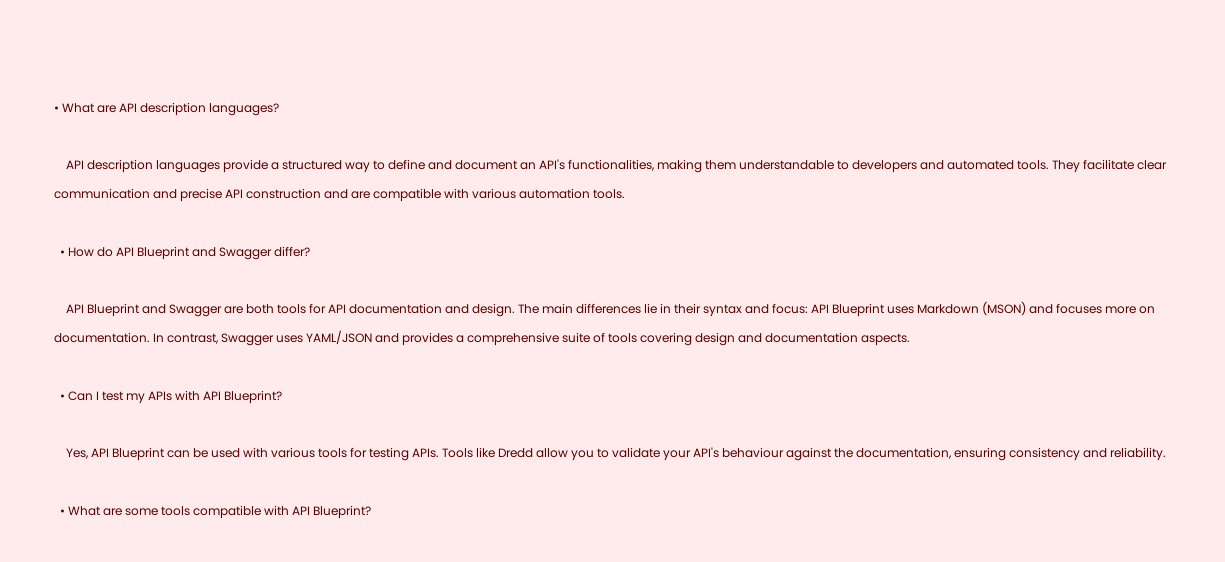• What are API description languages?

    API description languages provide a structured way to define and document an API's functionalities, making them understandable to developers and automated tools. They facilitate clear communication and precise API construction and are compatible with various automation tools.

  • How do API Blueprint and Swagger differ?

    API Blueprint and Swagger are both tools for API documentation and design. The main differences lie in their syntax and focus: API Blueprint uses Markdown (MSON) and focuses more on documentation. In contrast, Swagger uses YAML/JSON and provides a comprehensive suite of tools covering design and documentation aspects.

  • Can I test my APIs with API Blueprint?

    Yes, API Blueprint can be used with various tools for testing APIs. Tools like Dredd allow you to validate your API's behaviour against the documentation, ensuring consistency and reliability.

  • What are some tools compatible with API Blueprint?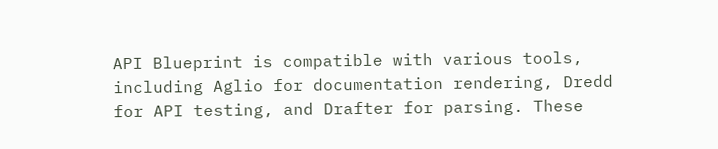API Blueprint is compatible with various tools, including Aglio for documentation rendering, Dredd for API testing, and Drafter for parsing. These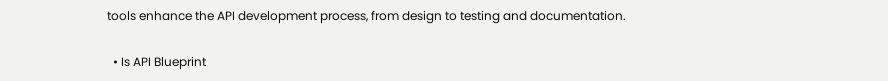tools enhance the API development process, from design to testing and documentation.

  • Is API Blueprint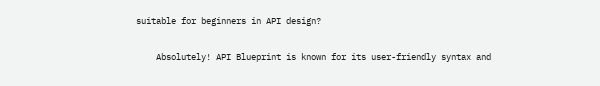suitable for beginners in API design?

    Absolutely! API Blueprint is known for its user-friendly syntax and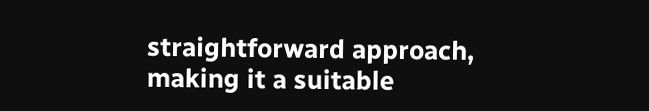straightforward approach, making it a suitable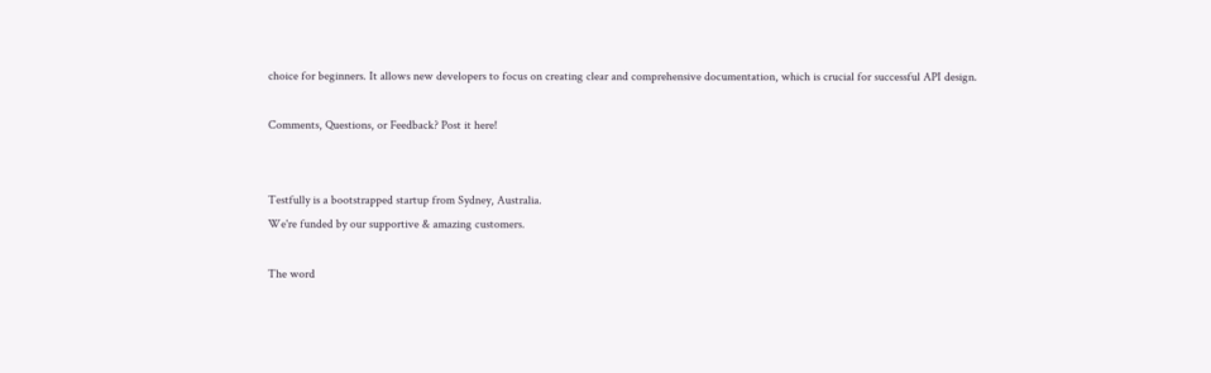choice for beginners. It allows new developers to focus on creating clear and comprehensive documentation, which is crucial for successful API design.

Comments, Questions, or Feedback? Post it here!


Testfully is a bootstrapped startup from Sydney, Australia.
We're funded by our supportive & amazing customers.

The word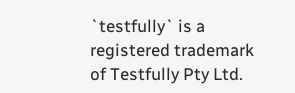`testfully` is a registered trademark of Testfully Pty Ltd.